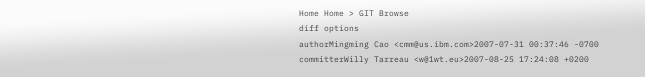Home Home > GIT Browse
diff options
authorMingming Cao <cmm@us.ibm.com>2007-07-31 00:37:46 -0700
committerWilly Tarreau <w@1wt.eu>2007-08-25 17:24:08 +0200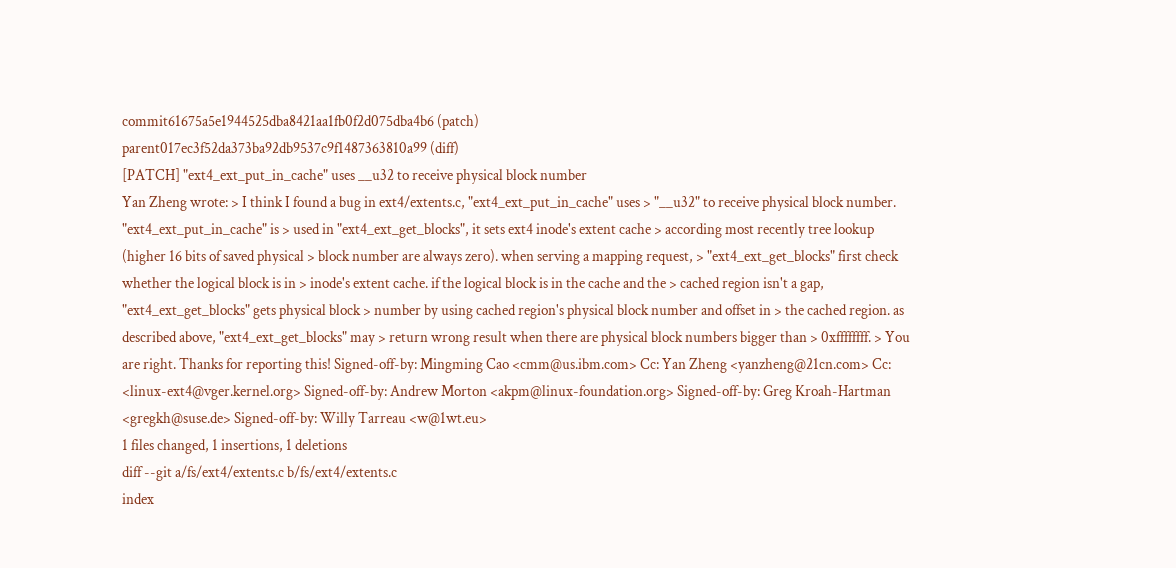commit61675a5e1944525dba8421aa1fb0f2d075dba4b6 (patch)
parent017ec3f52da373ba92db9537c9f1487363810a99 (diff)
[PATCH] "ext4_ext_put_in_cache" uses __u32 to receive physical block number
Yan Zheng wrote: > I think I found a bug in ext4/extents.c, "ext4_ext_put_in_cache" uses > "__u32" to receive physical block number. "ext4_ext_put_in_cache" is > used in "ext4_ext_get_blocks", it sets ext4 inode's extent cache > according most recently tree lookup (higher 16 bits of saved physical > block number are always zero). when serving a mapping request, > "ext4_ext_get_blocks" first check whether the logical block is in > inode's extent cache. if the logical block is in the cache and the > cached region isn't a gap, "ext4_ext_get_blocks" gets physical block > number by using cached region's physical block number and offset in > the cached region. as described above, "ext4_ext_get_blocks" may > return wrong result when there are physical block numbers bigger than > 0xffffffff. > You are right. Thanks for reporting this! Signed-off-by: Mingming Cao <cmm@us.ibm.com> Cc: Yan Zheng <yanzheng@21cn.com> Cc: <linux-ext4@vger.kernel.org> Signed-off-by: Andrew Morton <akpm@linux-foundation.org> Signed-off-by: Greg Kroah-Hartman <gregkh@suse.de> Signed-off-by: Willy Tarreau <w@1wt.eu>
1 files changed, 1 insertions, 1 deletions
diff --git a/fs/ext4/extents.c b/fs/ext4/extents.c
index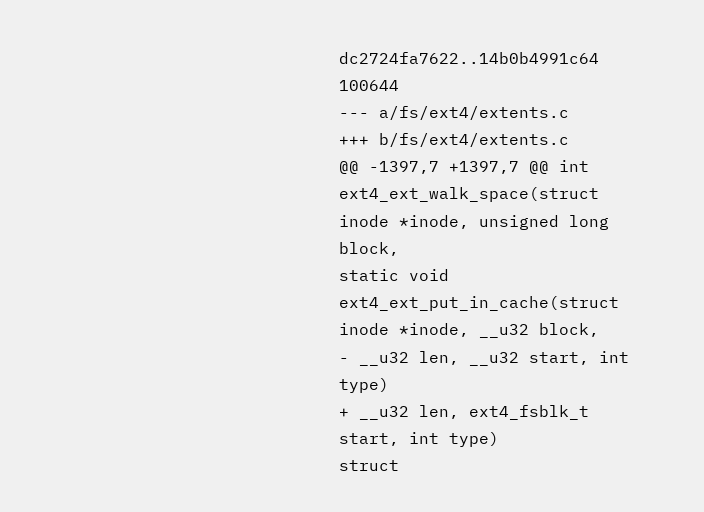dc2724fa7622..14b0b4991c64 100644
--- a/fs/ext4/extents.c
+++ b/fs/ext4/extents.c
@@ -1397,7 +1397,7 @@ int ext4_ext_walk_space(struct inode *inode, unsigned long block,
static void
ext4_ext_put_in_cache(struct inode *inode, __u32 block,
- __u32 len, __u32 start, int type)
+ __u32 len, ext4_fsblk_t start, int type)
struct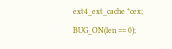ext4_ext_cache *cex;
BUG_ON(len == 0);